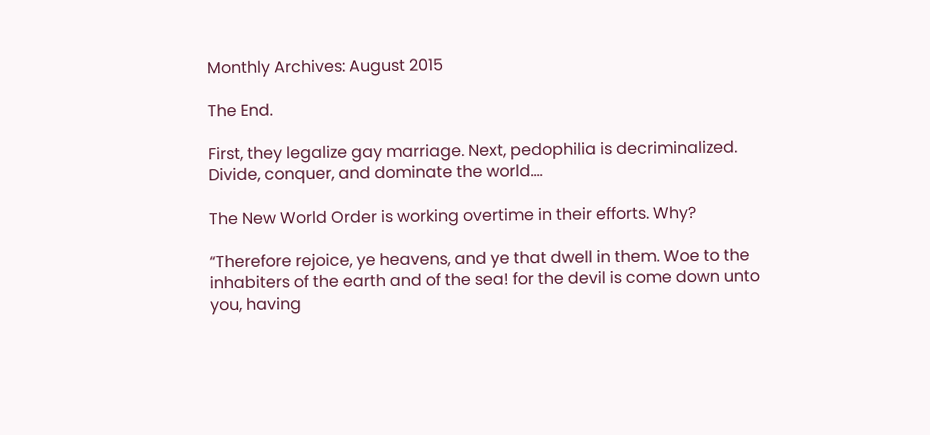Monthly Archives: August 2015

The End.

First, they legalize gay marriage. Next, pedophilia is decriminalized. Divide, conquer, and dominate the world….

The New World Order is working overtime in their efforts. Why?

“Therefore rejoice, ye heavens, and ye that dwell in them. Woe to the inhabiters of the earth and of the sea! for the devil is come down unto you, having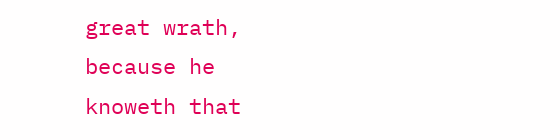great wrath, because he knoweth that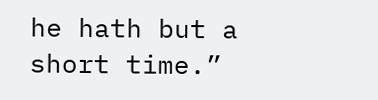he hath but a short time.”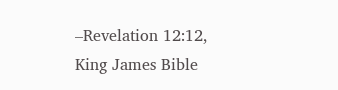–Revelation 12:12, King James Bible